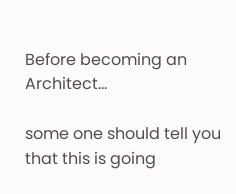Before becoming an Architect…

some one should tell you that this is going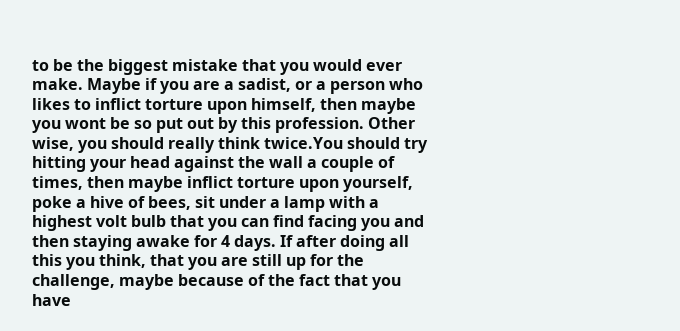to be the biggest mistake that you would ever make. Maybe if you are a sadist, or a person who likes to inflict torture upon himself, then maybe you wont be so put out by this profession. Other wise, you should really think twice.You should try hitting your head against the wall a couple of times, then maybe inflict torture upon yourself, poke a hive of bees, sit under a lamp with a highest volt bulb that you can find facing you and then staying awake for 4 days. If after doing all this you think, that you are still up for the challenge, maybe because of the fact that you have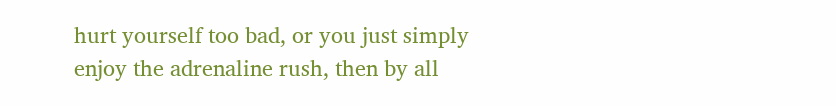hurt yourself too bad, or you just simply enjoy the adrenaline rush, then by all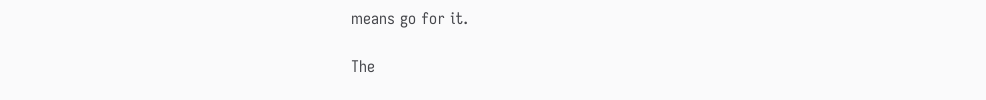means go for it.

The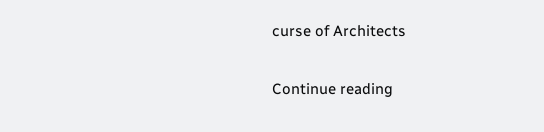curse of Architects

Continue reading